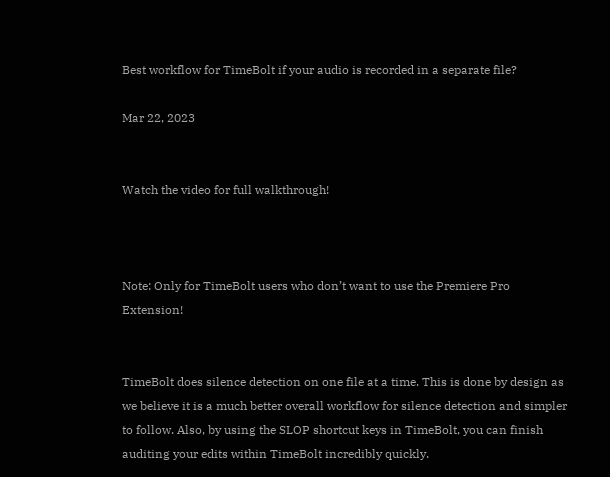Best workflow for TimeBolt if your audio is recorded in a separate file?

Mar 22, 2023


Watch the video for full walkthrough!



Note: Only for TimeBolt users who don’t want to use the Premiere Pro Extension!


TimeBolt does silence detection on one file at a time. This is done by design as we believe it is a much better overall workflow for silence detection and simpler to follow. Also, by using the SLOP shortcut keys in TimeBolt, you can finish auditing your edits within TimeBolt incredibly quickly.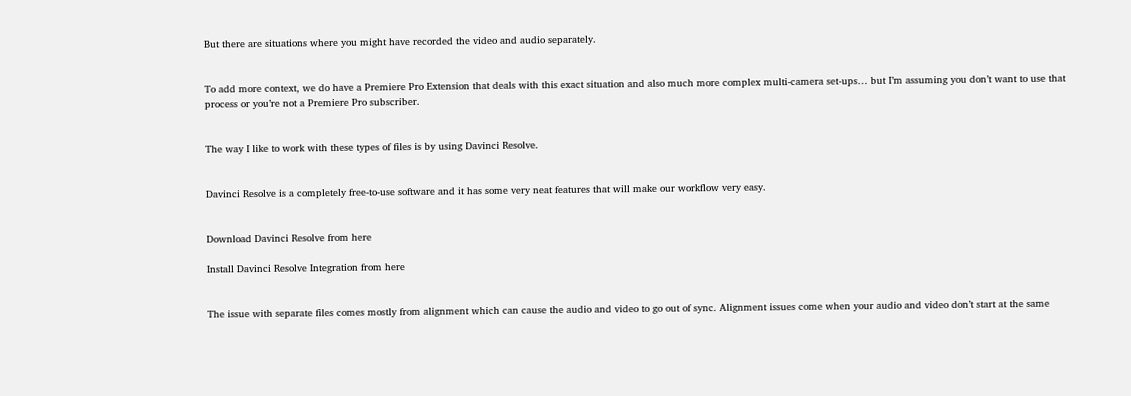But there are situations where you might have recorded the video and audio separately.


To add more context, we do have a Premiere Pro Extension that deals with this exact situation and also much more complex multi-camera set-ups… but I’m assuming you don’t want to use that process or you’re not a Premiere Pro subscriber.


The way I like to work with these types of files is by using Davinci Resolve.


Davinci Resolve is a completely free-to-use software and it has some very neat features that will make our workflow very easy.


Download Davinci Resolve from here

Install Davinci Resolve Integration from here


The issue with separate files comes mostly from alignment which can cause the audio and video to go out of sync. Alignment issues come when your audio and video don’t start at the same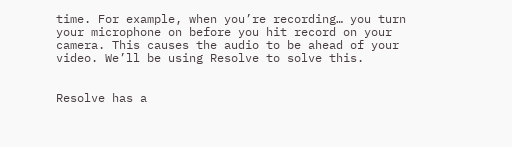time. For example, when you’re recording… you turn your microphone on before you hit record on your camera. This causes the audio to be ahead of your video. We’ll be using Resolve to solve this.


Resolve has a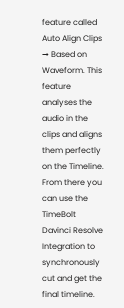feature called Auto Align Clips → Based on Waveform. This feature analyses the audio in the clips and aligns them perfectly on the Timeline. From there you can use the TimeBolt Davinci Resolve Integration to synchronously cut and get the final timeline.